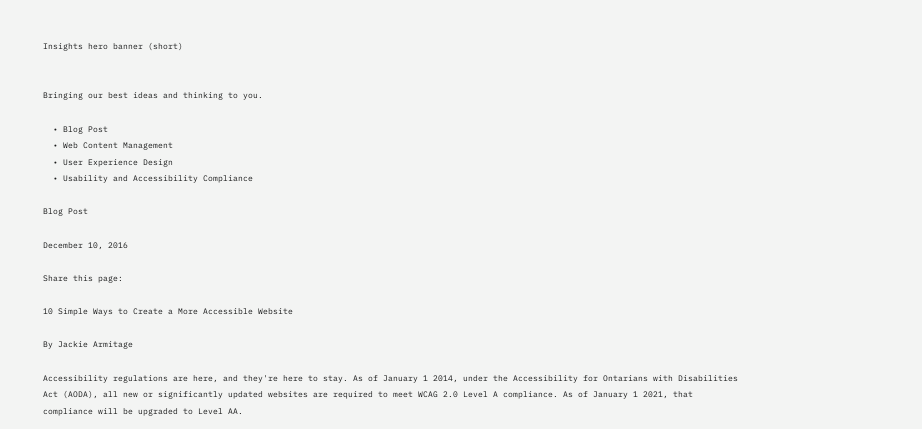Insights hero banner (short)


Bringing our best ideas and thinking to you.

  • Blog Post
  • Web Content Management
  • User Experience Design
  • Usability and Accessibility Compliance

Blog Post

December 10, 2016

Share this page:

10 Simple Ways to Create a More Accessible Website

By Jackie Armitage

Accessibility regulations are here, and they're here to stay. As of January 1 2014, under the Accessibility for Ontarians with Disabilities Act (AODA), all new or significantly updated websites are required to meet WCAG 2.0 Level A compliance. As of January 1 2021, that compliance will be upgraded to Level AA.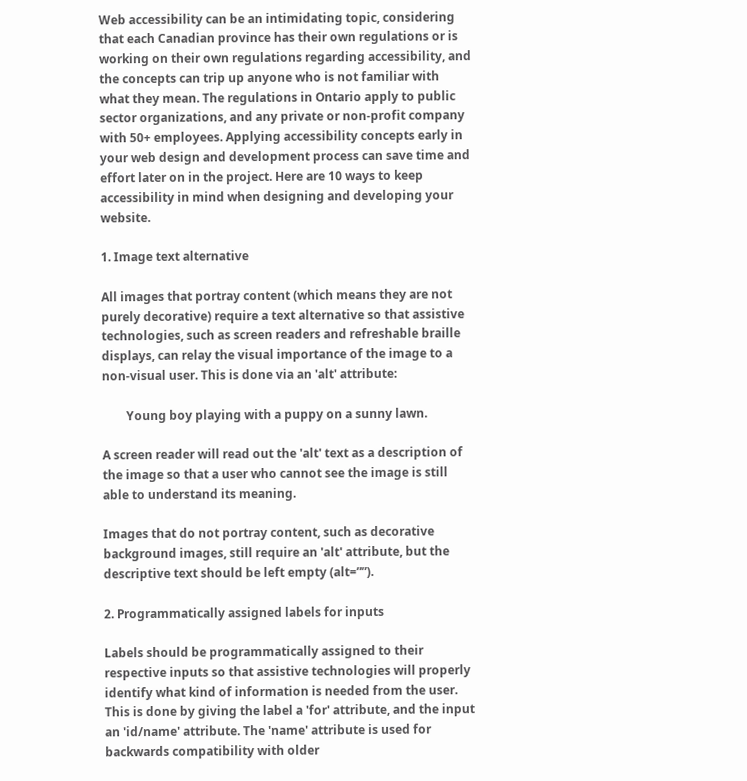Web accessibility can be an intimidating topic, considering that each Canadian province has their own regulations or is working on their own regulations regarding accessibility, and the concepts can trip up anyone who is not familiar with what they mean. The regulations in Ontario apply to public sector organizations, and any private or non-profit company with 50+ employees. Applying accessibility concepts early in your web design and development process can save time and effort later on in the project. Here are 10 ways to keep accessibility in mind when designing and developing your website.

1. Image text alternative

All images that portray content (which means they are not purely decorative) require a text alternative so that assistive technologies, such as screen readers and refreshable braille displays, can relay the visual importance of the image to a non-visual user. This is done via an 'alt' attribute:

        Young boy playing with a puppy on a sunny lawn.

A screen reader will read out the 'alt' text as a description of the image so that a user who cannot see the image is still able to understand its meaning.

Images that do not portray content, such as decorative background images, still require an 'alt' attribute, but the descriptive text should be left empty (alt=””).

2. Programmatically assigned labels for inputs

Labels should be programmatically assigned to their respective inputs so that assistive technologies will properly identify what kind of information is needed from the user. This is done by giving the label a 'for' attribute, and the input an 'id/name' attribute. The 'name' attribute is used for backwards compatibility with older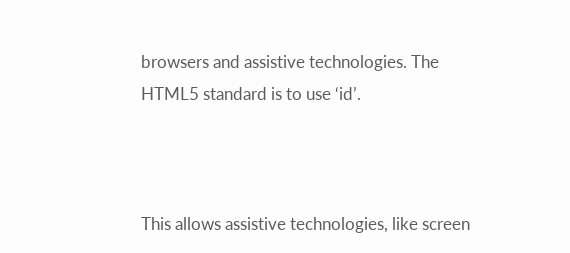browsers and assistive technologies. The HTML5 standard is to use ‘id’.



This allows assistive technologies, like screen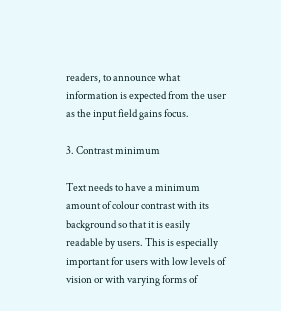readers, to announce what information is expected from the user as the input field gains focus.

3. Contrast minimum

Text needs to have a minimum amount of colour contrast with its background so that it is easily readable by users. This is especially important for users with low levels of vision or with varying forms of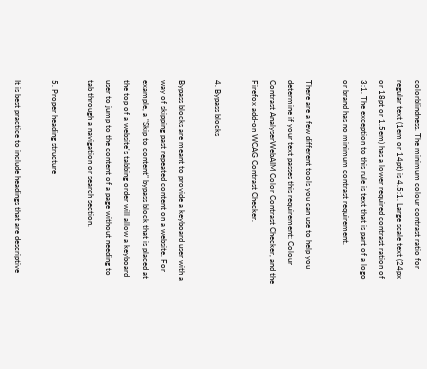colorblindness. The minimum colour contrast ratio for regular text (1em or 14pt) is 4.5:1. Large scale text (24px or 18pt or 1.5em) has a lower required contrast ration of 3:1. The exception to this rule is text that is part of a logo or brand has no minimum contrast requirement.

There are a few different tools you can use to help you determine if your text passes this requirement: Colour Contrast AnalyserWebAIM Color Contrast Checker, and the Firefox add-on WCAG Contrast Checker.

4. Bypass blocks

Bypass blocks are meant to provide a keyboard user with a way of skipping past repeated content on a website. For example, a "Skip to content" bypass block that is placed at the top of a website's tabbing order will allow a keyboard user to jump to the content of a page without needing to tab through a navigation or search section.

5. Proper heading structure

It is best practice to include headings that are descriptive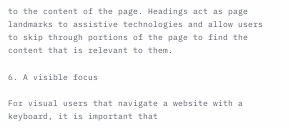to the content of the page. Headings act as page landmarks to assistive technologies and allow users to skip through portions of the page to find the content that is relevant to them.

6. A visible focus

For visual users that navigate a website with a keyboard, it is important that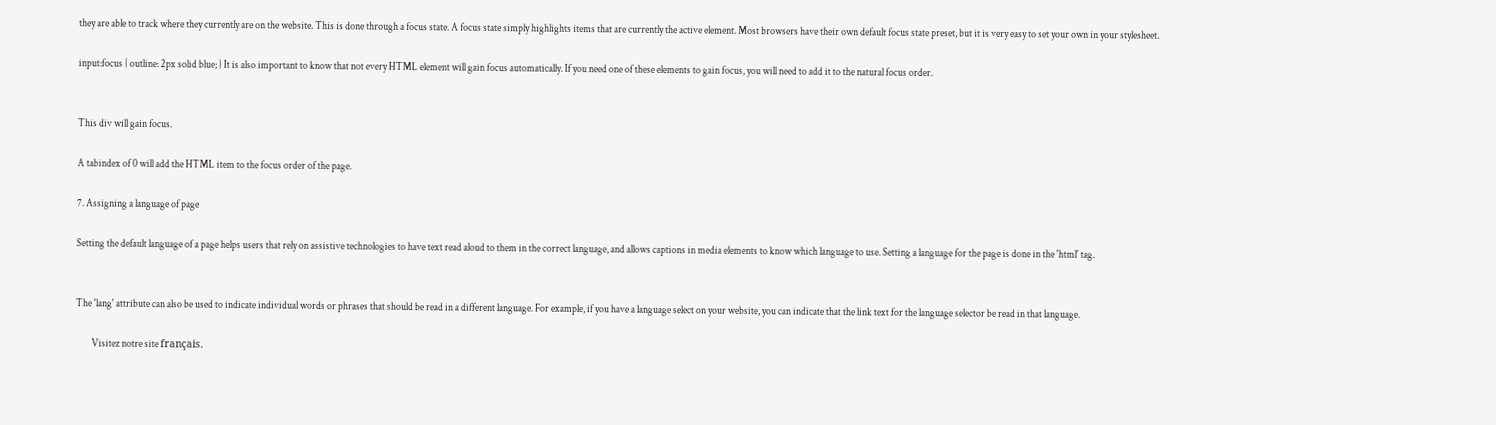they are able to track where they currently are on the website. This is done through a focus state. A focus state simply highlights items that are currently the active element. Most browsers have their own default focus state preset, but it is very easy to set your own in your stylesheet.

input:focus { outline: 2px solid blue; } It is also important to know that not every HTML element will gain focus automatically. If you need one of these elements to gain focus, you will need to add it to the natural focus order.


This div will gain focus.

A tabindex of 0 will add the HTML item to the focus order of the page.

7. Assigning a language of page

Setting the default language of a page helps users that rely on assistive technologies to have text read aloud to them in the correct language, and allows captions in media elements to know which language to use. Setting a language for the page is done in the 'html' tag.


The 'lang' attribute can also be used to indicate individual words or phrases that should be read in a different language. For example, if you have a language select on your website, you can indicate that the link text for the language selector be read in that language.

        Visitez notre site français.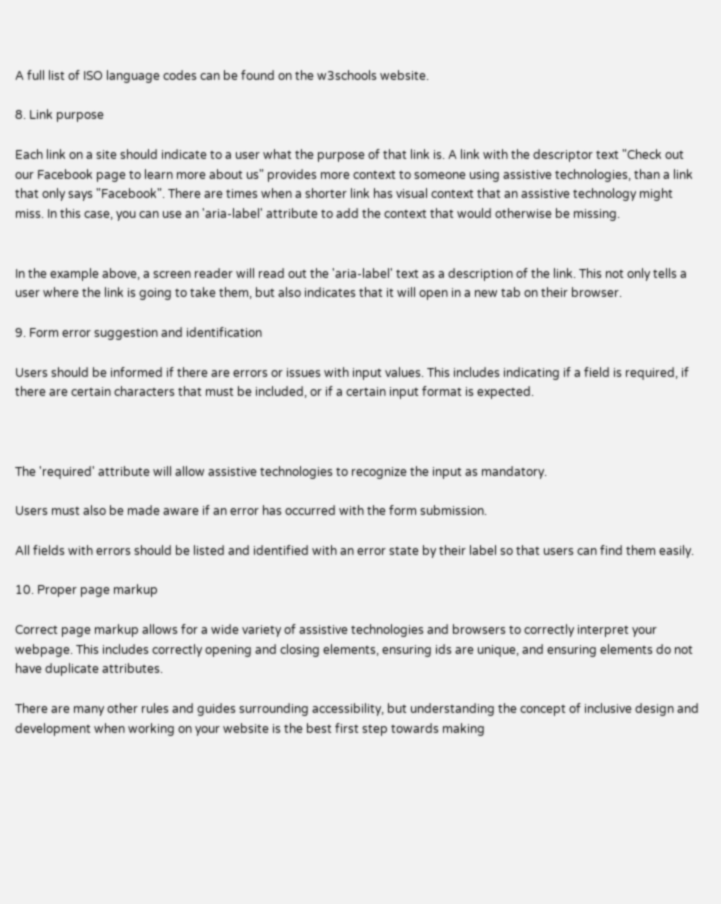A full list of ISO language codes can be found on the w3schools website.

8. Link purpose

Each link on a site should indicate to a user what the purpose of that link is. A link with the descriptor text "Check out our Facebook page to learn more about us" provides more context to someone using assistive technologies, than a link that only says "Facebook". There are times when a shorter link has visual context that an assistive technology might miss. In this case, you can use an 'aria-label' attribute to add the context that would otherwise be missing.


In the example above, a screen reader will read out the 'aria-label' text as a description of the link. This not only tells a user where the link is going to take them, but also indicates that it will open in a new tab on their browser.

9. Form error suggestion and identification

Users should be informed if there are errors or issues with input values. This includes indicating if a field is required, if there are certain characters that must be included, or if a certain input format is expected.



The 'required' attribute will allow assistive technologies to recognize the input as mandatory.

Users must also be made aware if an error has occurred with the form submission.

All fields with errors should be listed and identified with an error state by their label so that users can find them easily.

10. Proper page markup

Correct page markup allows for a wide variety of assistive technologies and browsers to correctly interpret your webpage. This includes correctly opening and closing elements, ensuring ids are unique, and ensuring elements do not have duplicate attributes.

There are many other rules and guides surrounding accessibility, but understanding the concept of inclusive design and development when working on your website is the best first step towards making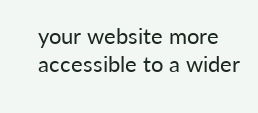your website more accessible to a wider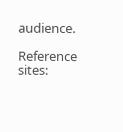audience.

Reference sites: